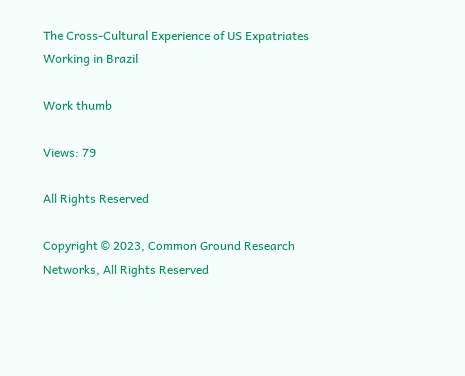The Cross-Cultural Experience of US Expatriates Working in Brazil

Work thumb

Views: 79

All Rights Reserved

Copyright © 2023, Common Ground Research Networks, All Rights Reserved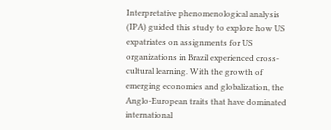Interpretative phenomenological analysis (IPA) guided this study to explore how US expatriates on assignments for US organizations in Brazil experienced cross-cultural learning. With the growth of emerging economies and globalization, the Anglo-European traits that have dominated international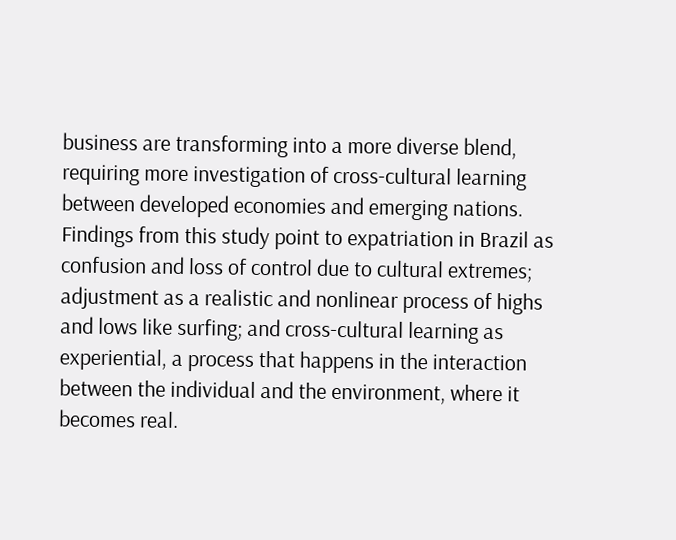business are transforming into a more diverse blend, requiring more investigation of cross-cultural learning between developed economies and emerging nations. Findings from this study point to expatriation in Brazil as confusion and loss of control due to cultural extremes; adjustment as a realistic and nonlinear process of highs and lows like surfing; and cross-cultural learning as experiential, a process that happens in the interaction between the individual and the environment, where it becomes real.